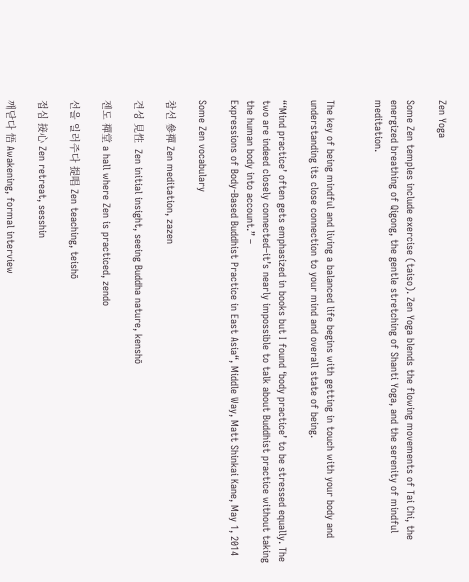Zen Yoga

Some Zen temples include exercise (taiso). Zen Yoga blends the flowing movements of Tai Chi, the energized breathing of Qigong, the gentle stretching of Shanti Yoga, and the serenity of mindful meditation.


The key of being mindful and living a balanced life begins with getting in touch with your body and understanding its close connection to your mind and overall state of being.

“‘Mind practice’ often gets emphasized in books but I found ‘body practice’ to be stressed equally. The two are indeed closely connected–it’s nearly impossible to talk about Buddhist practice without taking the human body into account.” –
Expressions of Body-Based Buddhist Practice in East Asia“, Middle Way, Matt Shinkai Kane, May 1, 2014

Some Zen vocabulary

참선 參禪 Zen meditation, zazen

견성 見性  Zen initial insight, seeing Buddha nature, kenshō

젠도 禪堂 a hall where Zen is practiced, zendo

선을 일러주다 提唱 Zen teaching, teishō

접심 接心 Zen retreat, sesshin

깨닫다 悟 Awakening, formal interview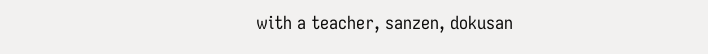with a teacher, sanzen, dokusan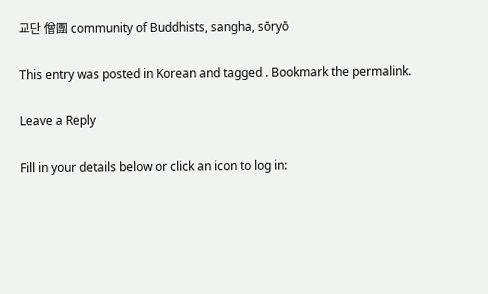교단 僧團 community of Buddhists, sangha, sōryō

This entry was posted in Korean and tagged . Bookmark the permalink.

Leave a Reply

Fill in your details below or click an icon to log in: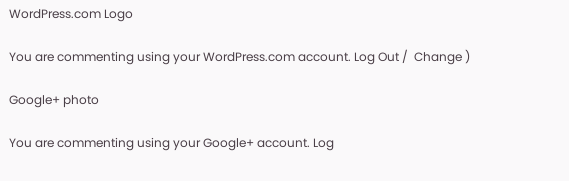WordPress.com Logo

You are commenting using your WordPress.com account. Log Out /  Change )

Google+ photo

You are commenting using your Google+ account. Log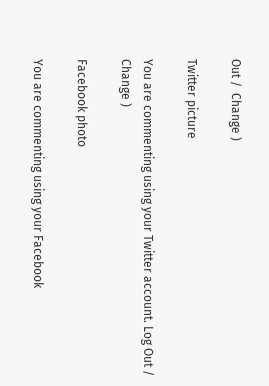Out /  Change )

Twitter picture

You are commenting using your Twitter account. Log Out /  Change )

Facebook photo

You are commenting using your Facebook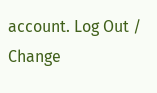account. Log Out /  Change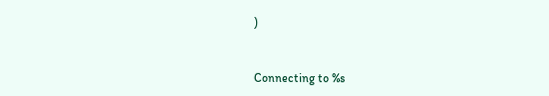)


Connecting to %s